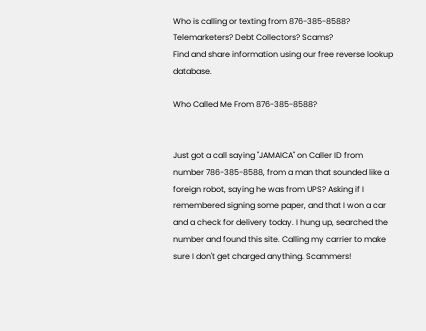Who is calling or texting from 876-385-8588?
Telemarketers? Debt Collectors? Scams?
Find and share information using our free reverse lookup database.

Who Called Me From 876-385-8588?


Just got a call saying "JAMAICA" on Caller ID from number 786-385-8588, from a man that sounded like a foreign robot, saying he was from UPS? Asking if I remembered signing some paper, and that I won a car and a check for delivery today. I hung up, searched the number and found this site. Calling my carrier to make sure I don't get charged anything. Scammers!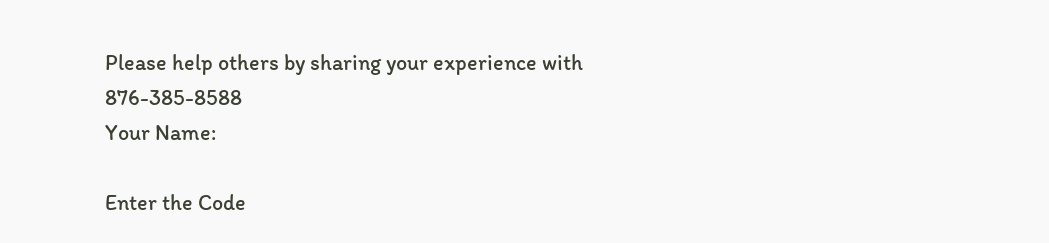Please help others by sharing your experience with 876-385-8588
Your Name:

Enter the Code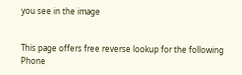you see in the image


This page offers free reverse lookup for the following Phone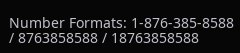Number Formats: 1-876-385-8588 / 8763858588 / 18763858588